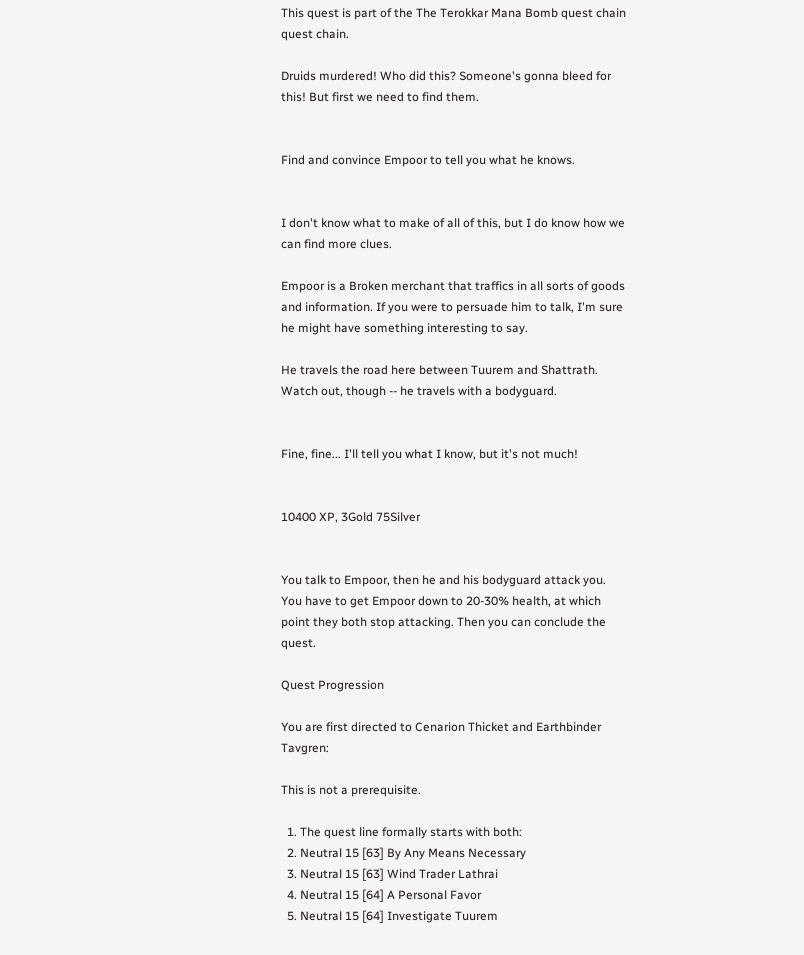This quest is part of the The Terokkar Mana Bomb quest chain quest chain.

Druids murdered! Who did this? Someone's gonna bleed for this! But first we need to find them.


Find and convince Empoor to tell you what he knows.


I don't know what to make of all of this, but I do know how we can find more clues.

Empoor is a Broken merchant that traffics in all sorts of goods and information. If you were to persuade him to talk, I'm sure he might have something interesting to say.

He travels the road here between Tuurem and Shattrath. Watch out, though -- he travels with a bodyguard.


Fine, fine... I'll tell you what I know, but it's not much!


10400 XP, 3Gold 75Silver


You talk to Empoor, then he and his bodyguard attack you. You have to get Empoor down to 20-30% health, at which point they both stop attacking. Then you can conclude the quest.

Quest Progression

You are first directed to Cenarion Thicket and Earthbinder Tavgren:

This is not a prerequisite.

  1. The quest line formally starts with both:
  2. Neutral 15 [63] By Any Means Necessary
  3. Neutral 15 [63] Wind Trader Lathrai
  4. Neutral 15 [64] A Personal Favor
  5. Neutral 15 [64] Investigate Tuurem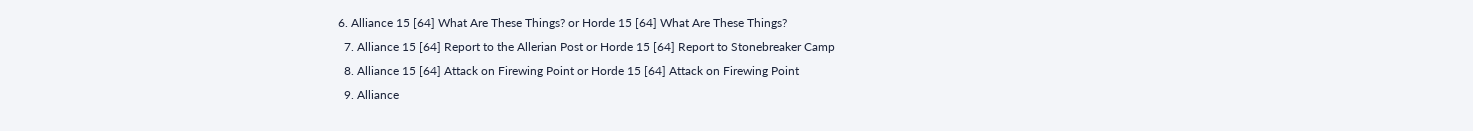6. Alliance 15 [64] What Are These Things? or Horde 15 [64] What Are These Things?
  7. Alliance 15 [64] Report to the Allerian Post or Horde 15 [64] Report to Stonebreaker Camp
  8. Alliance 15 [64] Attack on Firewing Point or Horde 15 [64] Attack on Firewing Point
  9. Alliance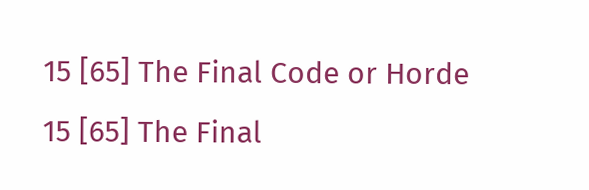15 [65] The Final Code or Horde 15 [65] The Final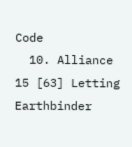Code
  10. Alliance 15 [63] Letting Earthbinder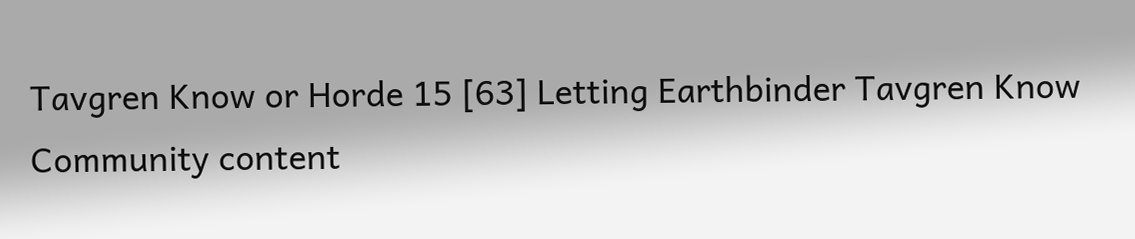Tavgren Know or Horde 15 [63] Letting Earthbinder Tavgren Know
Community content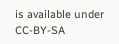is available under CC-BY-SA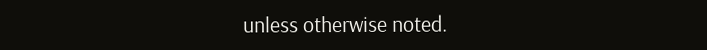unless otherwise noted.